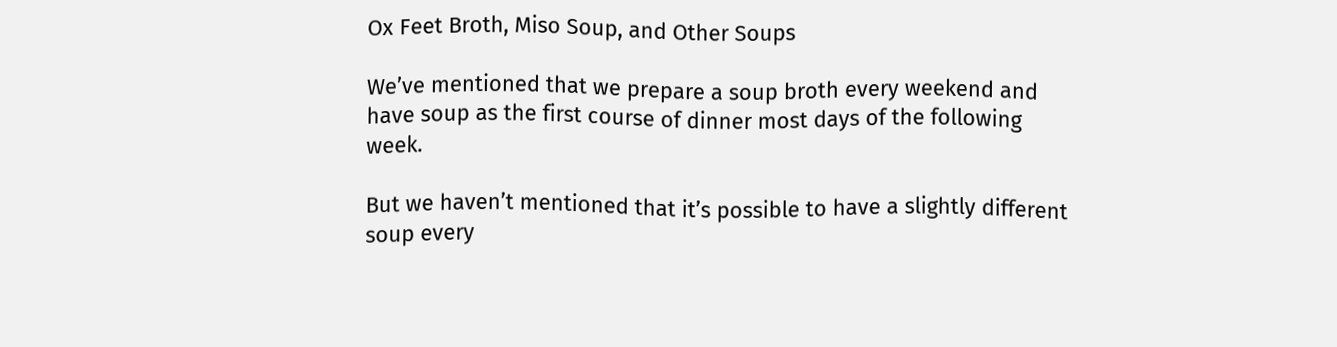Ox Feet Broth, Miso Soup, and Other Soups

We’ve mentioned that we prepare a soup broth every weekend and have soup as the first course of dinner most days of the following week.

But we haven’t mentioned that it’s possible to have a slightly different soup every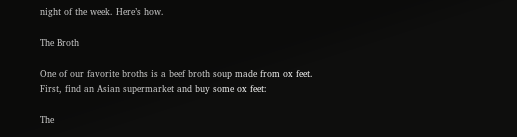night of the week. Here’s how.

The Broth

One of our favorite broths is a beef broth soup made from ox feet. First, find an Asian supermarket and buy some ox feet:

The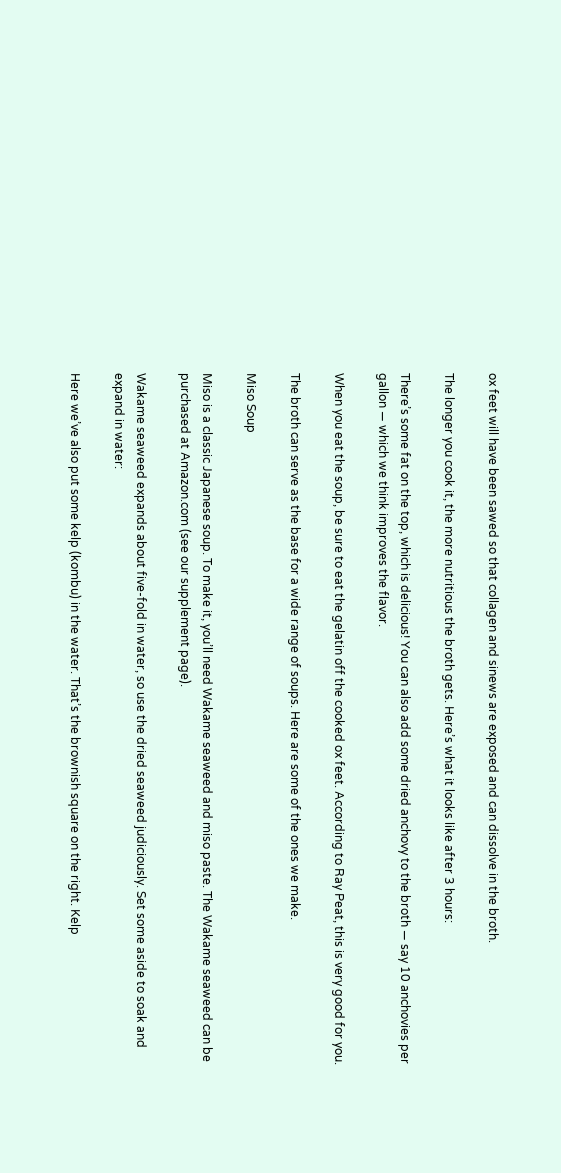ox feet will have been sawed so that collagen and sinews are exposed and can dissolve in the broth.

The longer you cook it, the more nutritious the broth gets. Here’s what it looks like after 3 hours:

There’s some fat on the top, which is delicious! You can also add some dried anchovy to the broth — say 10 anchovies per gallon — which we think improves the flavor.

When you eat the soup, be sure to eat the gelatin off the cooked ox feet. According to Ray Peat, this is very good for you.

The broth can serve as the base for a wide range of soups. Here are some of the ones we make.

Miso Soup

Miso is a classic Japanese soup. To make it, you’ll need Wakame seaweed and miso paste. The Wakame seaweed can be purchased at Amazon.com (see our supplement page).

Wakame seaweed expands about five-fold in water, so use the dried seaweed judiciously. Set some aside to soak and expand in water:

Here we’ve also put some kelp (kombu) in the water. That’s the brownish square on the right. Kelp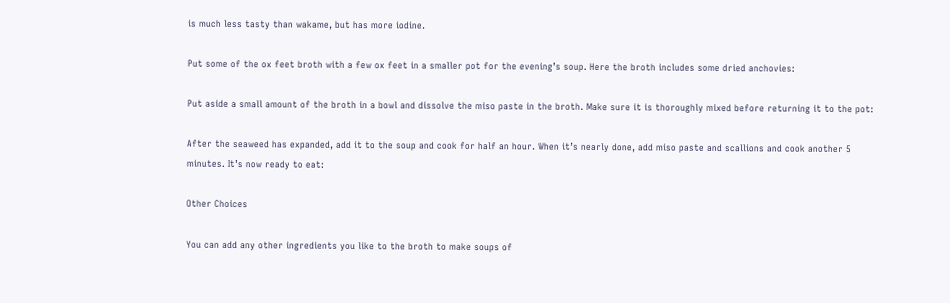is much less tasty than wakame, but has more iodine.

Put some of the ox feet broth with a few ox feet in a smaller pot for the evening’s soup. Here the broth includes some dried anchovies:

Put aside a small amount of the broth in a bowl and dissolve the miso paste in the broth. Make sure it is thoroughly mixed before returning it to the pot:

After the seaweed has expanded, add it to the soup and cook for half an hour. When it’s nearly done, add miso paste and scallions and cook another 5 minutes. It’s now ready to eat:

Other Choices

You can add any other ingredients you like to the broth to make soups of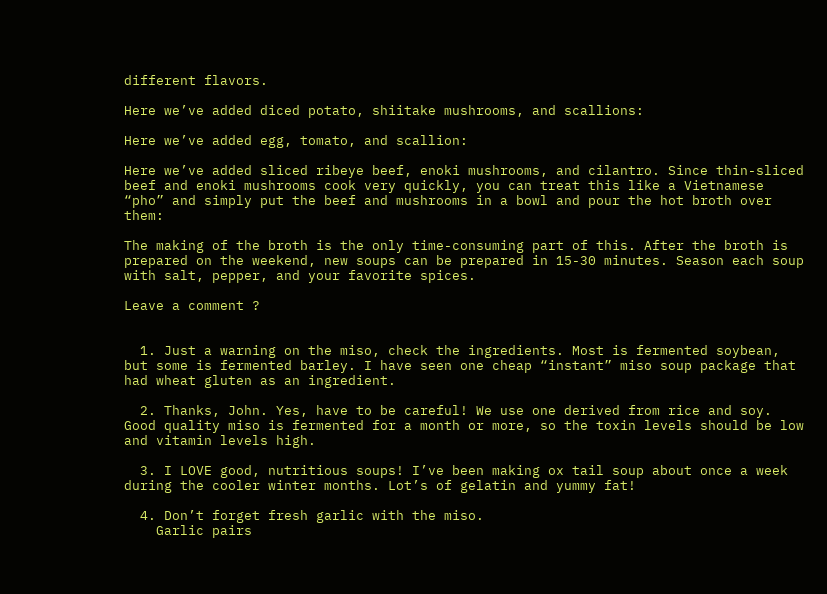different flavors.

Here we’ve added diced potato, shiitake mushrooms, and scallions:

Here we’ve added egg, tomato, and scallion:

Here we’ve added sliced ribeye beef, enoki mushrooms, and cilantro. Since thin-sliced beef and enoki mushrooms cook very quickly, you can treat this like a Vietnamese “pho” and simply put the beef and mushrooms in a bowl and pour the hot broth over them:

The making of the broth is the only time-consuming part of this. After the broth is prepared on the weekend, new soups can be prepared in 15-30 minutes. Season each soup with salt, pepper, and your favorite spices.

Leave a comment ?


  1. Just a warning on the miso, check the ingredients. Most is fermented soybean, but some is fermented barley. I have seen one cheap “instant” miso soup package that had wheat gluten as an ingredient.

  2. Thanks, John. Yes, have to be careful! We use one derived from rice and soy. Good quality miso is fermented for a month or more, so the toxin levels should be low and vitamin levels high.

  3. I LOVE good, nutritious soups! I’ve been making ox tail soup about once a week during the cooler winter months. Lot’s of gelatin and yummy fat!

  4. Don’t forget fresh garlic with the miso.
    Garlic pairs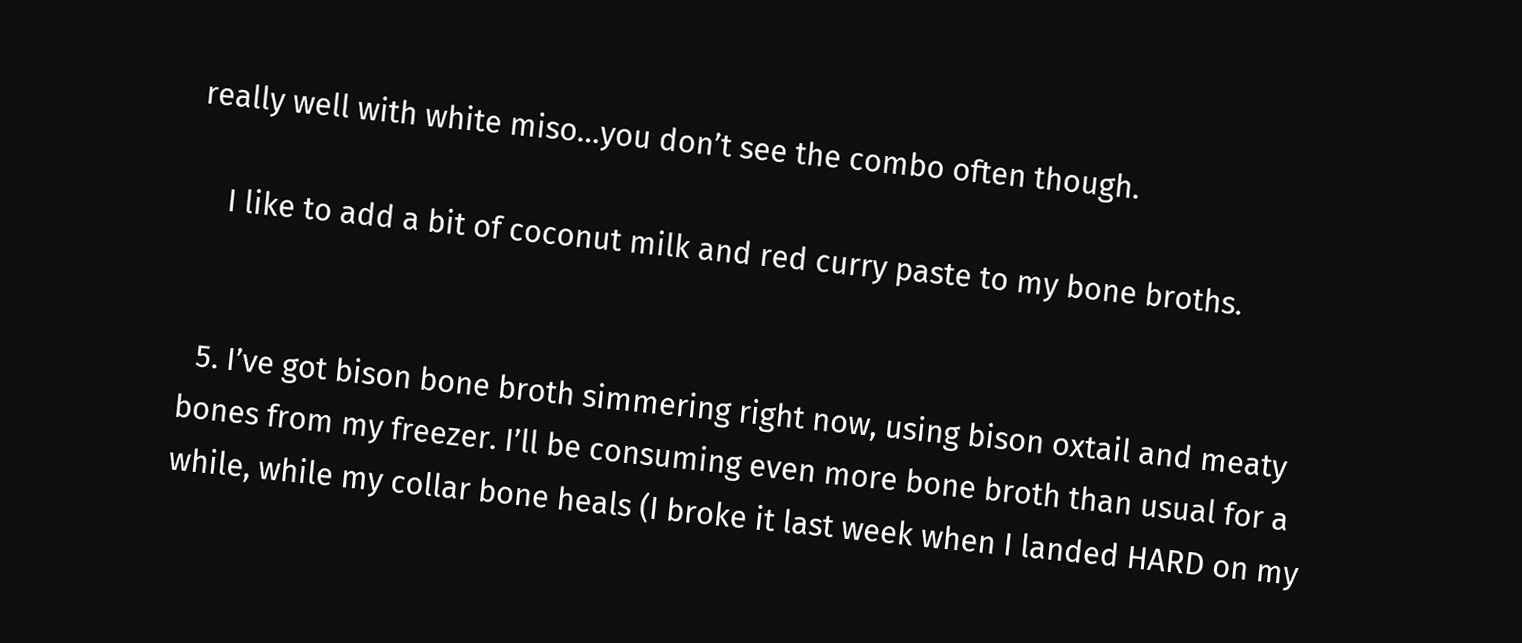really well with white miso…you don’t see the combo often though.

    I like to add a bit of coconut milk and red curry paste to my bone broths.


  5. I’ve got bison bone broth simmering right now, using bison oxtail and meaty bones from my freezer. I’ll be consuming even more bone broth than usual for a while, while my collar bone heals (I broke it last week when I landed HARD on my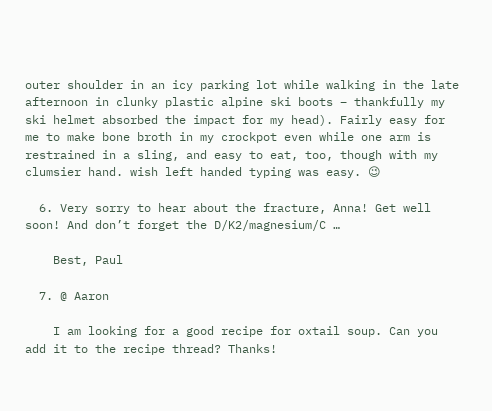outer shoulder in an icy parking lot while walking in the late afternoon in clunky plastic alpine ski boots – thankfully my ski helmet absorbed the impact for my head). Fairly easy for me to make bone broth in my crockpot even while one arm is restrained in a sling, and easy to eat, too, though with my clumsier hand. wish left handed typing was easy. 😉

  6. Very sorry to hear about the fracture, Anna! Get well soon! And don’t forget the D/K2/magnesium/C …

    Best, Paul

  7. @ Aaron

    I am looking for a good recipe for oxtail soup. Can you add it to the recipe thread? Thanks!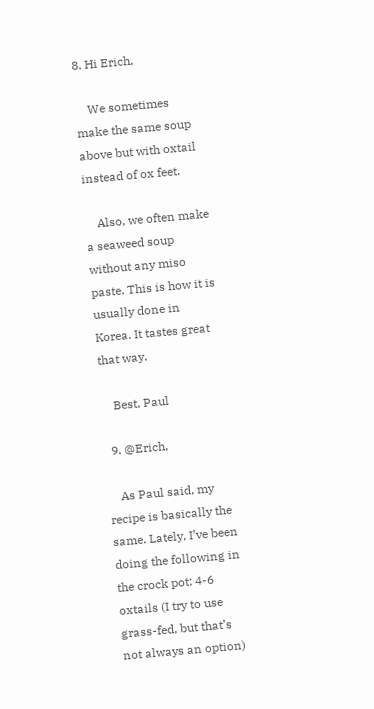8. Hi Erich,

    We sometimes make the same soup above but with oxtail instead of ox feet.

    Also, we often make a seaweed soup without any miso paste. This is how it is usually done in Korea. It tastes great that way.

    Best, Paul

  9. @Erich,

    As Paul said, my recipe is basically the same. Lately, I’ve been doing the following in the crock pot: 4-6 oxtails (I try to use grass-fed, but that’s not always an option)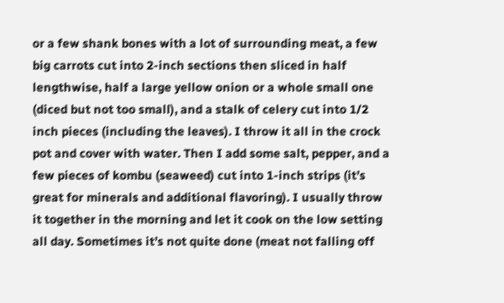or a few shank bones with a lot of surrounding meat, a few big carrots cut into 2-inch sections then sliced in half lengthwise, half a large yellow onion or a whole small one (diced but not too small), and a stalk of celery cut into 1/2 inch pieces (including the leaves). I throw it all in the crock pot and cover with water. Then I add some salt, pepper, and a few pieces of kombu (seaweed) cut into 1-inch strips (it’s great for minerals and additional flavoring). I usually throw it together in the morning and let it cook on the low setting all day. Sometimes it’s not quite done (meat not falling off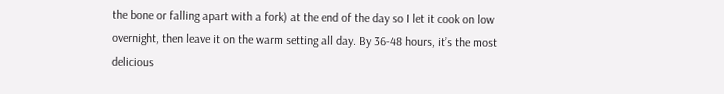the bone or falling apart with a fork) at the end of the day so I let it cook on low overnight, then leave it on the warm setting all day. By 36-48 hours, it’s the most delicious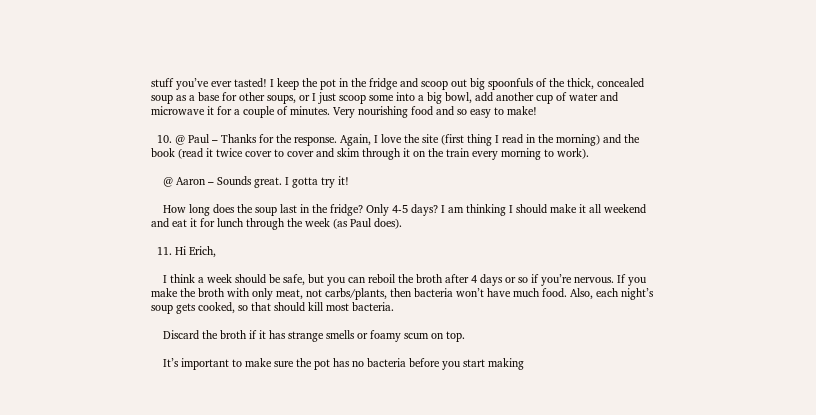stuff you’ve ever tasted! I keep the pot in the fridge and scoop out big spoonfuls of the thick, concealed soup as a base for other soups, or I just scoop some into a big bowl, add another cup of water and microwave it for a couple of minutes. Very nourishing food and so easy to make!

  10. @ Paul – Thanks for the response. Again, I love the site (first thing I read in the morning) and the book (read it twice cover to cover and skim through it on the train every morning to work).

    @ Aaron – Sounds great. I gotta try it!

    How long does the soup last in the fridge? Only 4-5 days? I am thinking I should make it all weekend and eat it for lunch through the week (as Paul does).

  11. Hi Erich,

    I think a week should be safe, but you can reboil the broth after 4 days or so if you’re nervous. If you make the broth with only meat, not carbs/plants, then bacteria won’t have much food. Also, each night’s soup gets cooked, so that should kill most bacteria.

    Discard the broth if it has strange smells or foamy scum on top.

    It’s important to make sure the pot has no bacteria before you start making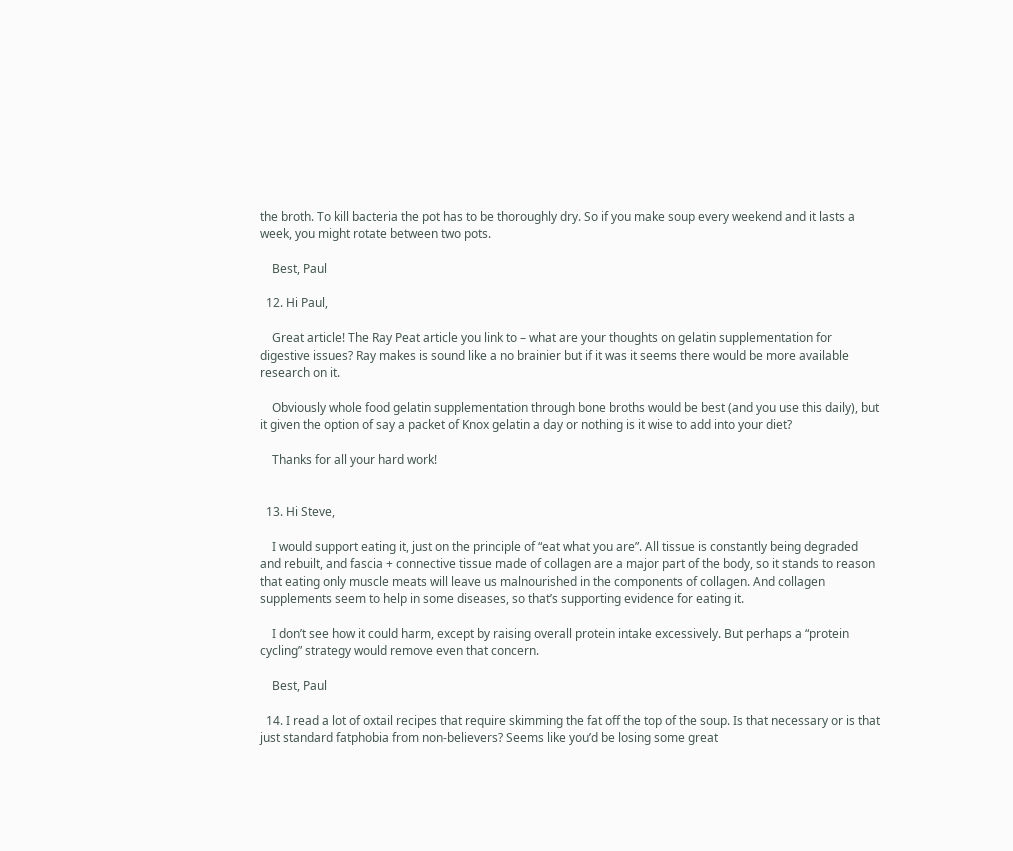the broth. To kill bacteria the pot has to be thoroughly dry. So if you make soup every weekend and it lasts a week, you might rotate between two pots.

    Best, Paul

  12. Hi Paul,

    Great article! The Ray Peat article you link to – what are your thoughts on gelatin supplementation for digestive issues? Ray makes is sound like a no brainier but if it was it seems there would be more available research on it.

    Obviously whole food gelatin supplementation through bone broths would be best (and you use this daily), but it given the option of say a packet of Knox gelatin a day or nothing is it wise to add into your diet?

    Thanks for all your hard work!


  13. Hi Steve,

    I would support eating it, just on the principle of “eat what you are”. All tissue is constantly being degraded and rebuilt, and fascia + connective tissue made of collagen are a major part of the body, so it stands to reason that eating only muscle meats will leave us malnourished in the components of collagen. And collagen supplements seem to help in some diseases, so that’s supporting evidence for eating it.

    I don’t see how it could harm, except by raising overall protein intake excessively. But perhaps a “protein cycling” strategy would remove even that concern.

    Best, Paul

  14. I read a lot of oxtail recipes that require skimming the fat off the top of the soup. Is that necessary or is that just standard fatphobia from non-believers? Seems like you’d be losing some great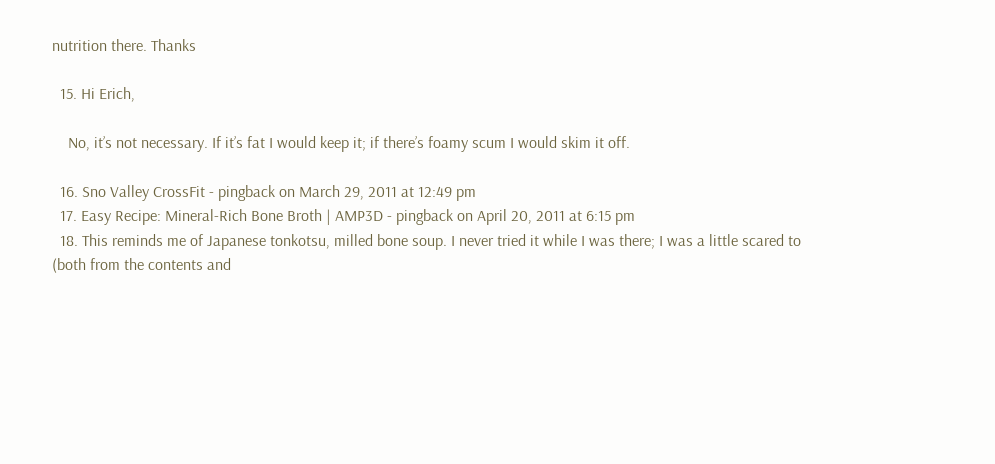nutrition there. Thanks

  15. Hi Erich,

    No, it’s not necessary. If it’s fat I would keep it; if there’s foamy scum I would skim it off.

  16. Sno Valley CrossFit - pingback on March 29, 2011 at 12:49 pm
  17. Easy Recipe: Mineral-Rich Bone Broth | AMP3D - pingback on April 20, 2011 at 6:15 pm
  18. This reminds me of Japanese tonkotsu, milled bone soup. I never tried it while I was there; I was a little scared to (both from the contents and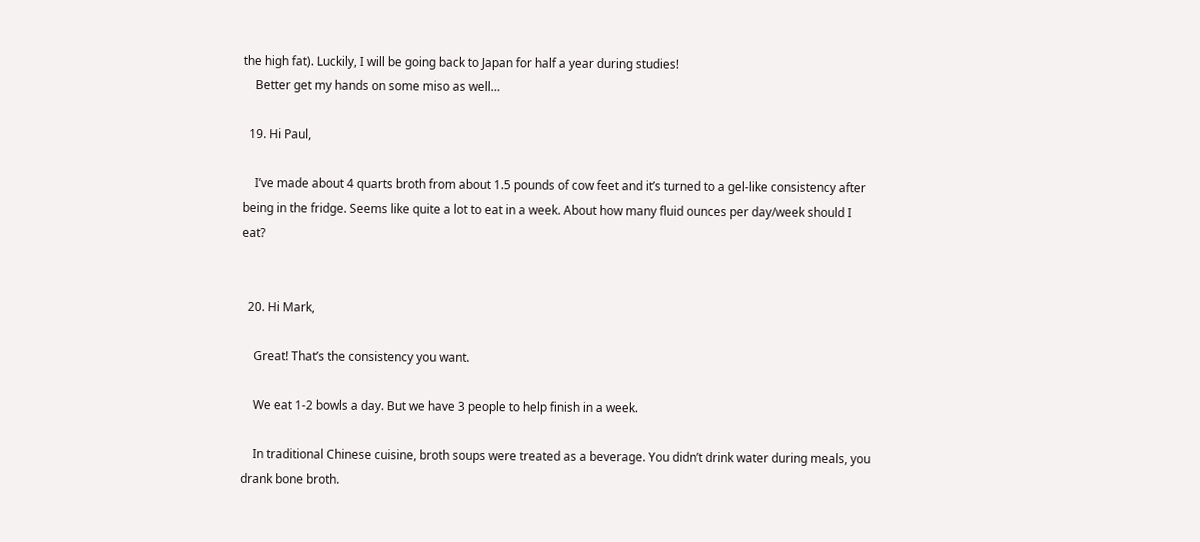the high fat). Luckily, I will be going back to Japan for half a year during studies!
    Better get my hands on some miso as well…

  19. Hi Paul,

    I’ve made about 4 quarts broth from about 1.5 pounds of cow feet and it’s turned to a gel-like consistency after being in the fridge. Seems like quite a lot to eat in a week. About how many fluid ounces per day/week should I eat?


  20. Hi Mark,

    Great! That’s the consistency you want.

    We eat 1-2 bowls a day. But we have 3 people to help finish in a week.

    In traditional Chinese cuisine, broth soups were treated as a beverage. You didn’t drink water during meals, you drank bone broth.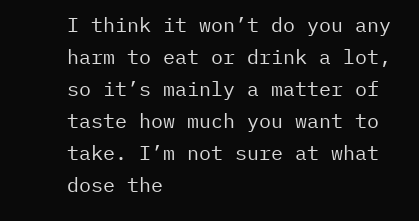I think it won’t do you any harm to eat or drink a lot, so it’s mainly a matter of taste how much you want to take. I’m not sure at what dose the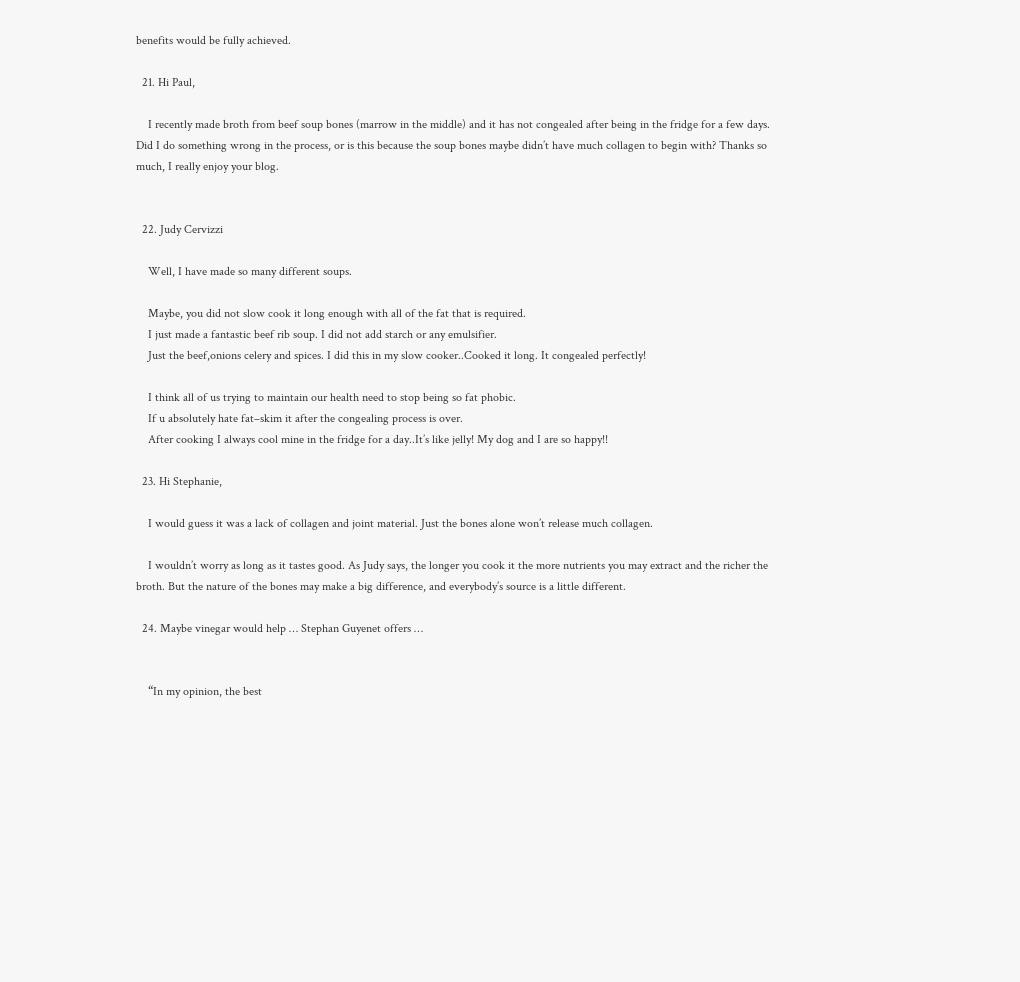benefits would be fully achieved.

  21. Hi Paul,

    I recently made broth from beef soup bones (marrow in the middle) and it has not congealed after being in the fridge for a few days. Did I do something wrong in the process, or is this because the soup bones maybe didn’t have much collagen to begin with? Thanks so much, I really enjoy your blog.


  22. Judy Cervizzi

    Well, I have made so many different soups.

    Maybe, you did not slow cook it long enough with all of the fat that is required.
    I just made a fantastic beef rib soup. I did not add starch or any emulsifier.
    Just the beef,onions celery and spices. I did this in my slow cooker..Cooked it long. It congealed perfectly!

    I think all of us trying to maintain our health need to stop being so fat phobic.
    If u absolutely hate fat–skim it after the congealing process is over.
    After cooking I always cool mine in the fridge for a day..It’s like jelly! My dog and I are so happy!!

  23. Hi Stephanie,

    I would guess it was a lack of collagen and joint material. Just the bones alone won’t release much collagen.

    I wouldn’t worry as long as it tastes good. As Judy says, the longer you cook it the more nutrients you may extract and the richer the broth. But the nature of the bones may make a big difference, and everybody’s source is a little different.

  24. Maybe vinegar would help … Stephan Guyenet offers …


    “In my opinion, the best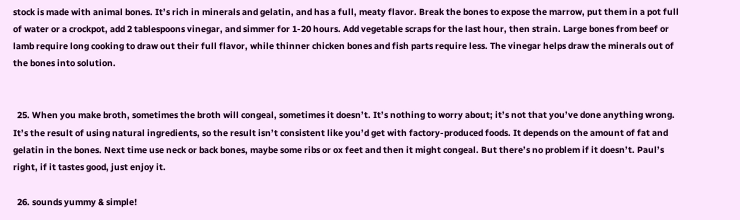stock is made with animal bones. It’s rich in minerals and gelatin, and has a full, meaty flavor. Break the bones to expose the marrow, put them in a pot full of water or a crockpot, add 2 tablespoons vinegar, and simmer for 1-20 hours. Add vegetable scraps for the last hour, then strain. Large bones from beef or lamb require long cooking to draw out their full flavor, while thinner chicken bones and fish parts require less. The vinegar helps draw the minerals out of the bones into solution.


  25. When you make broth, sometimes the broth will congeal, sometimes it doesn’t. It’s nothing to worry about; it’s not that you’ve done anything wrong. It’s the result of using natural ingredients, so the result isn’t consistent like you’d get with factory-produced foods. It depends on the amount of fat and gelatin in the bones. Next time use neck or back bones, maybe some ribs or ox feet and then it might congeal. But there’s no problem if it doesn’t. Paul’s right, if it tastes good, just enjoy it.

  26. sounds yummy & simple!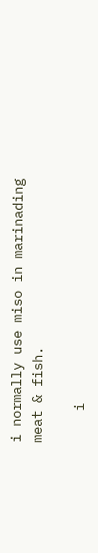i normally use miso in marinading meat & fish.

    i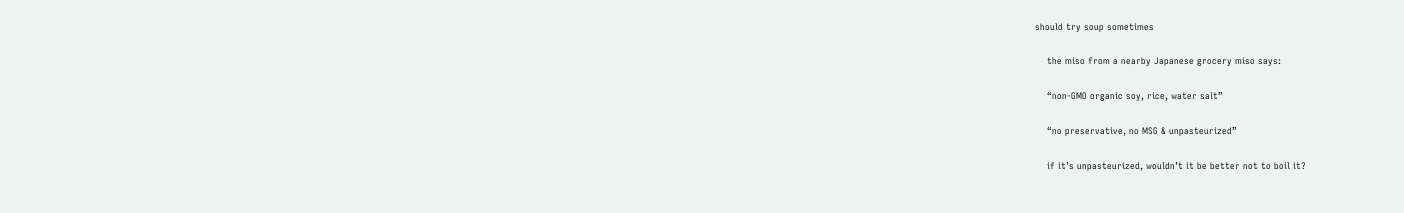should try soup sometimes

    the miso from a nearby Japanese grocery miso says:

    “non-GMO organic soy, rice, water salt”

    “no preservative, no MSG & unpasteurized”

    if it’s unpasteurized, wouldn’t it be better not to boil it?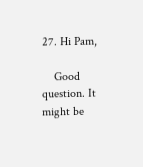27. Hi Pam,

    Good question. It might be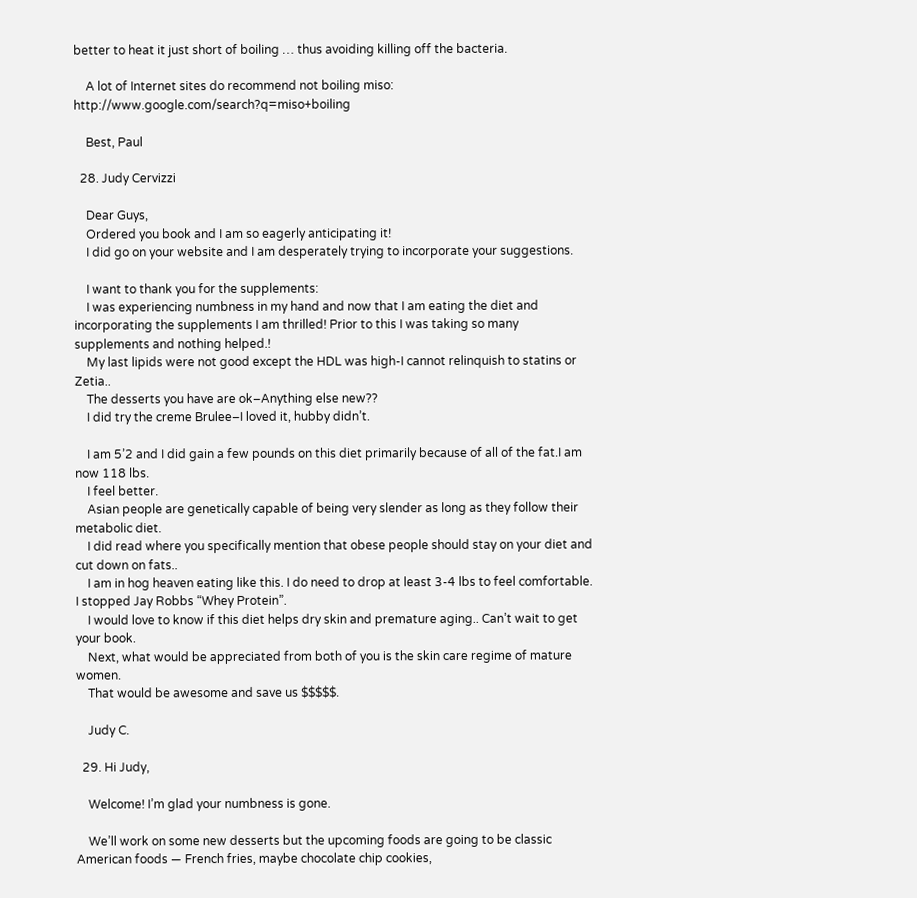better to heat it just short of boiling … thus avoiding killing off the bacteria.

    A lot of Internet sites do recommend not boiling miso: http://www.google.com/search?q=miso+boiling

    Best, Paul

  28. Judy Cervizzi

    Dear Guys,
    Ordered you book and I am so eagerly anticipating it!
    I did go on your website and I am desperately trying to incorporate your suggestions.

    I want to thank you for the supplements:
    I was experiencing numbness in my hand and now that I am eating the diet and incorporating the supplements I am thrilled! Prior to this I was taking so many supplements and nothing helped.!
    My last lipids were not good except the HDL was high-I cannot relinquish to statins or Zetia..
    The desserts you have are ok–Anything else new??
    I did try the creme Brulee–I loved it, hubby didn’t.

    I am 5’2 and I did gain a few pounds on this diet primarily because of all of the fat.I am now 118 lbs.
    I feel better.
    Asian people are genetically capable of being very slender as long as they follow their metabolic diet.
    I did read where you specifically mention that obese people should stay on your diet and cut down on fats..
    I am in hog heaven eating like this. I do need to drop at least 3-4 lbs to feel comfortable. I stopped Jay Robbs “Whey Protein”.
    I would love to know if this diet helps dry skin and premature aging.. Can’t wait to get your book.
    Next, what would be appreciated from both of you is the skin care regime of mature women.
    That would be awesome and save us $$$$$.

    Judy C.

  29. Hi Judy,

    Welcome! I’m glad your numbness is gone.

    We’ll work on some new desserts but the upcoming foods are going to be classic American foods — French fries, maybe chocolate chip cookies,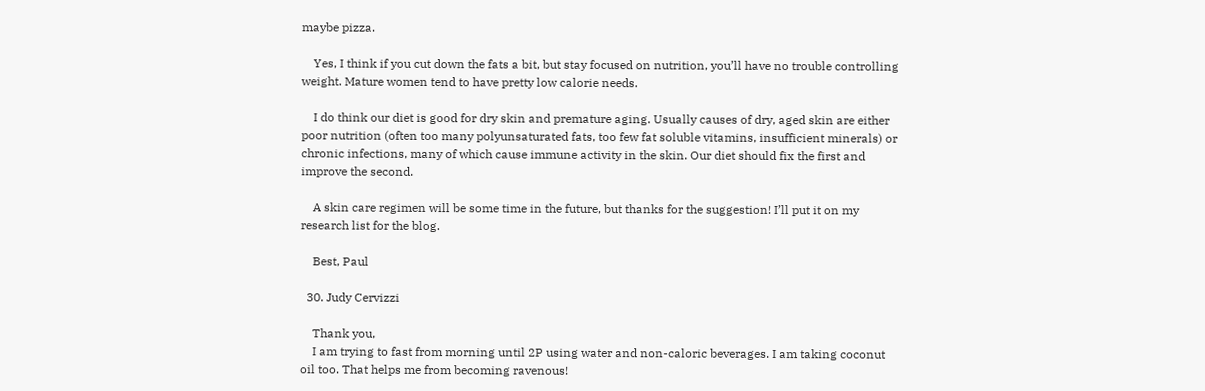maybe pizza.

    Yes, I think if you cut down the fats a bit, but stay focused on nutrition, you’ll have no trouble controlling weight. Mature women tend to have pretty low calorie needs.

    I do think our diet is good for dry skin and premature aging. Usually causes of dry, aged skin are either poor nutrition (often too many polyunsaturated fats, too few fat soluble vitamins, insufficient minerals) or chronic infections, many of which cause immune activity in the skin. Our diet should fix the first and improve the second.

    A skin care regimen will be some time in the future, but thanks for the suggestion! I’ll put it on my research list for the blog.

    Best, Paul

  30. Judy Cervizzi

    Thank you,
    I am trying to fast from morning until 2P using water and non-caloric beverages. I am taking coconut oil too. That helps me from becoming ravenous!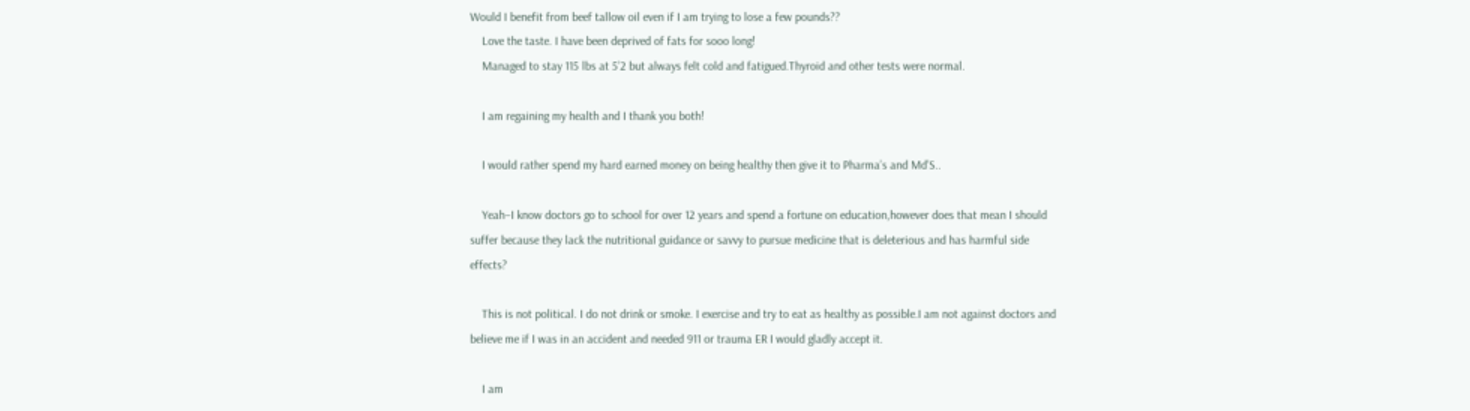Would I benefit from beef tallow oil even if I am trying to lose a few pounds??
    Love the taste. I have been deprived of fats for sooo long!
    Managed to stay 115 lbs at 5’2 but always felt cold and fatigued.Thyroid and other tests were normal.

    I am regaining my health and I thank you both!

    I would rather spend my hard earned money on being healthy then give it to Pharma’s and Md’S..

    Yeah–I know doctors go to school for over 12 years and spend a fortune on education,however does that mean I should suffer because they lack the nutritional guidance or savvy to pursue medicine that is deleterious and has harmful side effects?

    This is not political. I do not drink or smoke. I exercise and try to eat as healthy as possible.I am not against doctors and believe me if I was in an accident and needed 911 or trauma ER I would gladly accept it.

    I am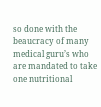so done with the beaucracy of many medical guru’s who are mandated to take one nutritional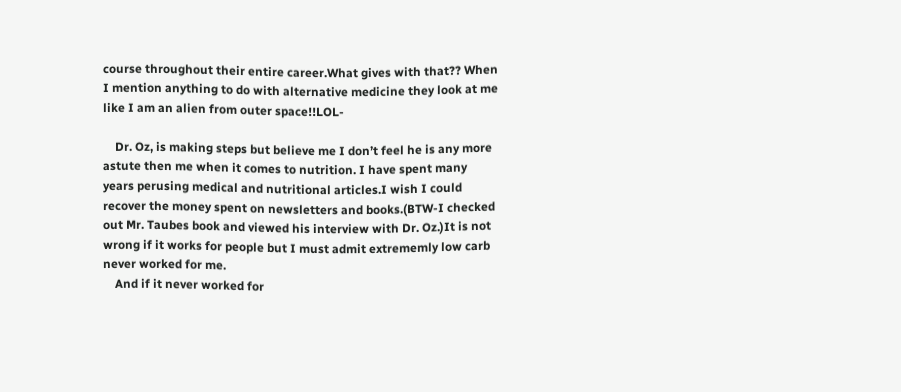course throughout their entire career.What gives with that?? When I mention anything to do with alternative medicine they look at me like I am an alien from outer space!!LOL-

    Dr. Oz, is making steps but believe me I don’t feel he is any more astute then me when it comes to nutrition. I have spent many years perusing medical and nutritional articles.I wish I could recover the money spent on newsletters and books.(BTW-I checked out Mr. Taubes book and viewed his interview with Dr. Oz.)It is not wrong if it works for people but I must admit extrememly low carb never worked for me.
    And if it never worked for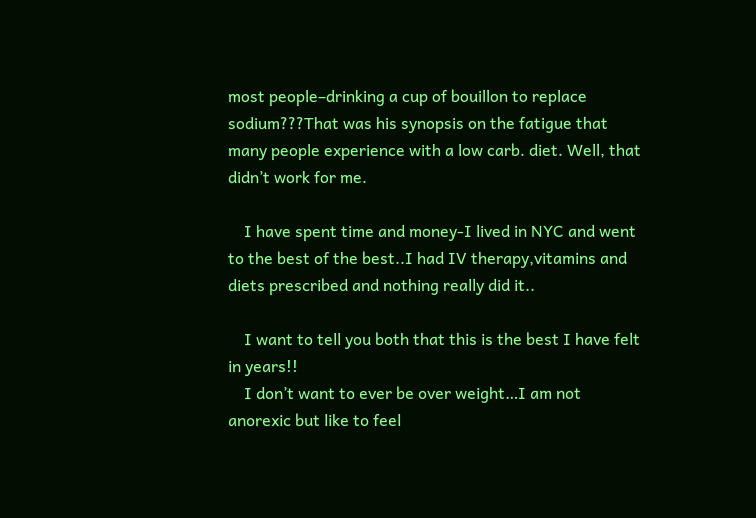most people–drinking a cup of bouillon to replace sodium???That was his synopsis on the fatigue that many people experience with a low carb. diet. Well, that didn’t work for me.

    I have spent time and money-I lived in NYC and went to the best of the best..I had IV therapy,vitamins and diets prescribed and nothing really did it..

    I want to tell you both that this is the best I have felt in years!!
    I don’t want to ever be over weight…I am not anorexic but like to feel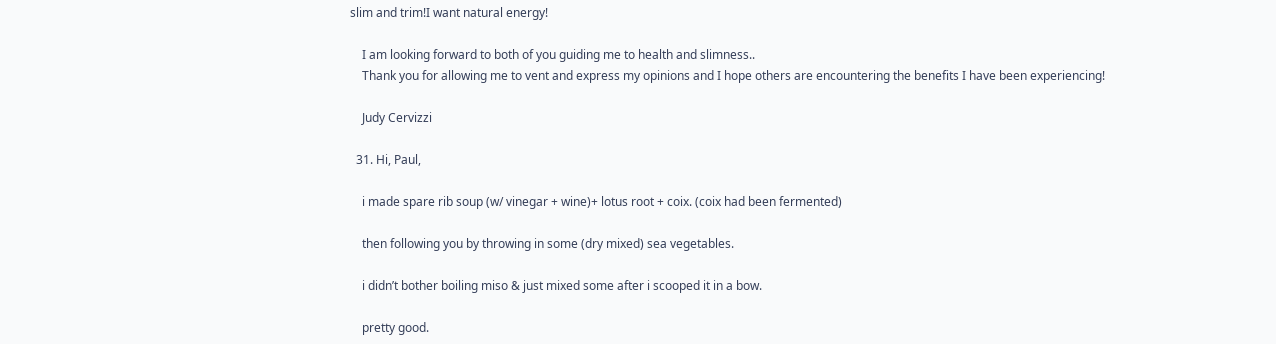slim and trim!I want natural energy!

    I am looking forward to both of you guiding me to health and slimness..
    Thank you for allowing me to vent and express my opinions and I hope others are encountering the benefits I have been experiencing!

    Judy Cervizzi

  31. Hi, Paul,

    i made spare rib soup (w/ vinegar + wine)+ lotus root + coix. (coix had been fermented)

    then following you by throwing in some (dry mixed) sea vegetables.

    i didn’t bother boiling miso & just mixed some after i scooped it in a bow.

    pretty good.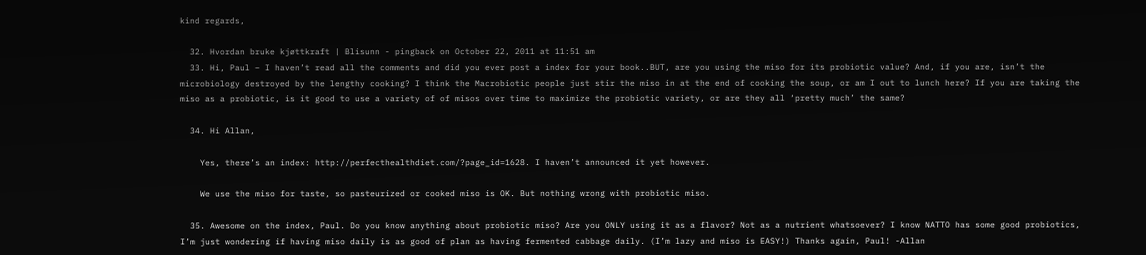kind regards,

  32. Hvordan bruke kjøttkraft | Blisunn - pingback on October 22, 2011 at 11:51 am
  33. Hi, Paul – I haven’t read all the comments and did you ever post a index for your book..BUT, are you using the miso for its probiotic value? And, if you are, isn’t the microbiology destroyed by the lengthy cooking? I think the Macrobiotic people just stir the miso in at the end of cooking the soup, or am I out to lunch here? If you are taking the miso as a probiotic, is it good to use a variety of of misos over time to maximize the probiotic variety, or are they all ‘pretty much’ the same?

  34. Hi Allan,

    Yes, there’s an index: http://perfecthealthdiet.com/?page_id=1628. I haven’t announced it yet however.

    We use the miso for taste, so pasteurized or cooked miso is OK. But nothing wrong with probiotic miso.

  35. Awesome on the index, Paul. Do you know anything about probiotic miso? Are you ONLY using it as a flavor? Not as a nutrient whatsoever? I know NATTO has some good probiotics, I’m just wondering if having miso daily is as good of plan as having fermented cabbage daily. (I’m lazy and miso is EASY!) Thanks again, Paul! -Allan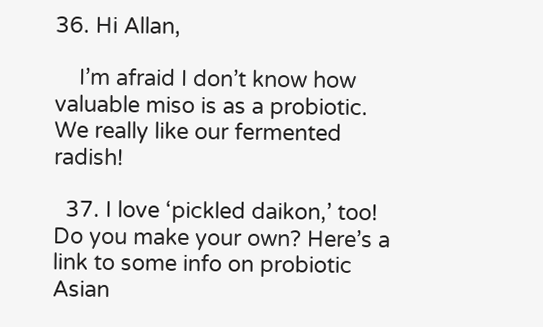36. Hi Allan,

    I’m afraid I don’t know how valuable miso is as a probiotic. We really like our fermented radish!

  37. I love ‘pickled daikon,’ too! Do you make your own? Here’s a link to some info on probiotic Asian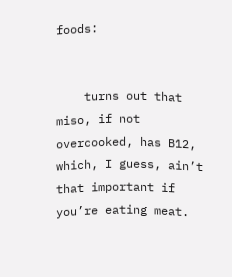foods:


    turns out that miso, if not overcooked, has B12, which, I guess, ain’t that important if you’re eating meat.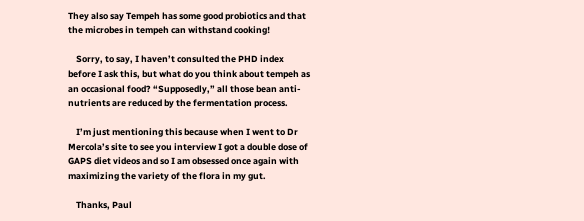They also say Tempeh has some good probiotics and that the microbes in tempeh can withstand cooking!

    Sorry, to say, I haven’t consulted the PHD index before I ask this, but what do you think about tempeh as an occasional food? “Supposedly,” all those bean anti-nutrients are reduced by the fermentation process.

    I’m just mentioning this because when I went to Dr Mercola’s site to see you interview I got a double dose of GAPS diet videos and so I am obsessed once again with maximizing the variety of the flora in my gut.

    Thanks, Paul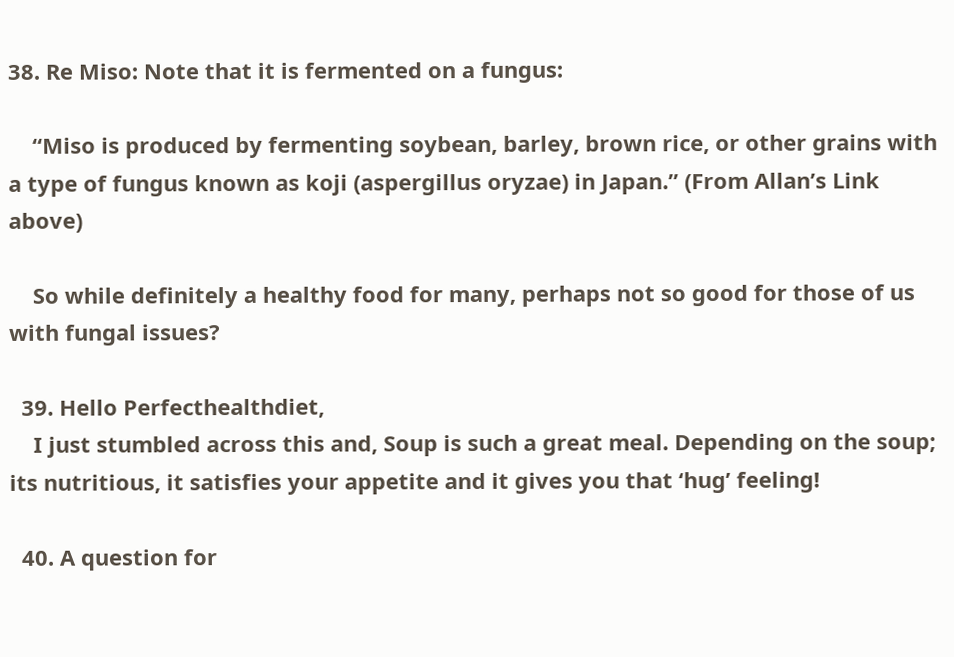38. Re Miso: Note that it is fermented on a fungus:

    “Miso is produced by fermenting soybean, barley, brown rice, or other grains with a type of fungus known as koji (aspergillus oryzae) in Japan.” (From Allan’s Link above)

    So while definitely a healthy food for many, perhaps not so good for those of us with fungal issues?

  39. Hello Perfecthealthdiet,
    I just stumbled across this and, Soup is such a great meal. Depending on the soup; its nutritious, it satisfies your appetite and it gives you that ‘hug’ feeling!

  40. A question for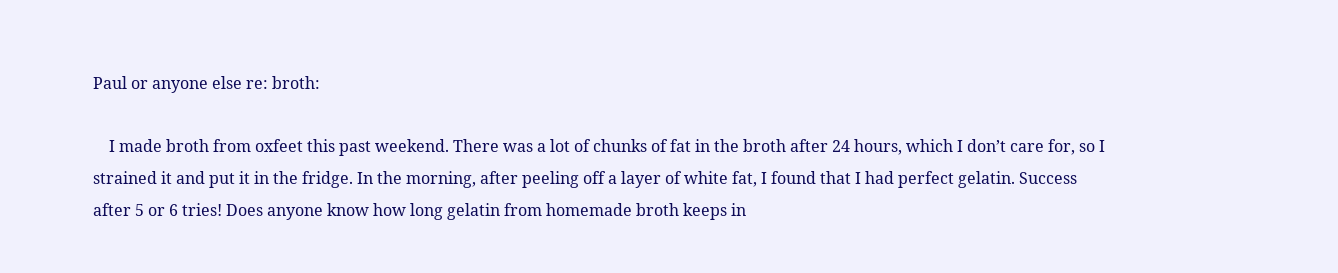Paul or anyone else re: broth:

    I made broth from oxfeet this past weekend. There was a lot of chunks of fat in the broth after 24 hours, which I don’t care for, so I strained it and put it in the fridge. In the morning, after peeling off a layer of white fat, I found that I had perfect gelatin. Success after 5 or 6 tries! Does anyone know how long gelatin from homemade broth keeps in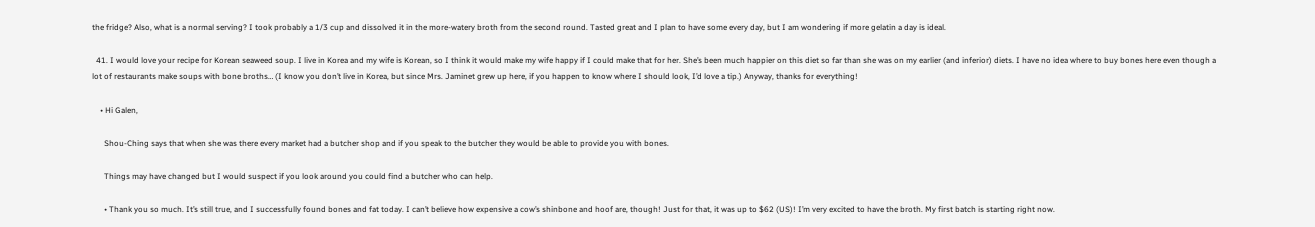the fridge? Also, what is a normal serving? I took probably a 1/3 cup and dissolved it in the more-watery broth from the second round. Tasted great and I plan to have some every day, but I am wondering if more gelatin a day is ideal.

  41. I would love your recipe for Korean seaweed soup. I live in Korea and my wife is Korean, so I think it would make my wife happy if I could make that for her. She’s been much happier on this diet so far than she was on my earlier (and inferior) diets. I have no idea where to buy bones here even though a lot of restaurants make soups with bone broths… (I know you don’t live in Korea, but since Mrs. Jaminet grew up here, if you happen to know where I should look, I’d love a tip.) Anyway, thanks for everything!

    • Hi Galen,

      Shou-Ching says that when she was there every market had a butcher shop and if you speak to the butcher they would be able to provide you with bones.

      Things may have changed but I would suspect if you look around you could find a butcher who can help.

      • Thank you so much. It’s still true, and I successfully found bones and fat today. I can’t believe how expensive a cow’s shinbone and hoof are, though! Just for that, it was up to $62 (US)! I’m very excited to have the broth. My first batch is starting right now.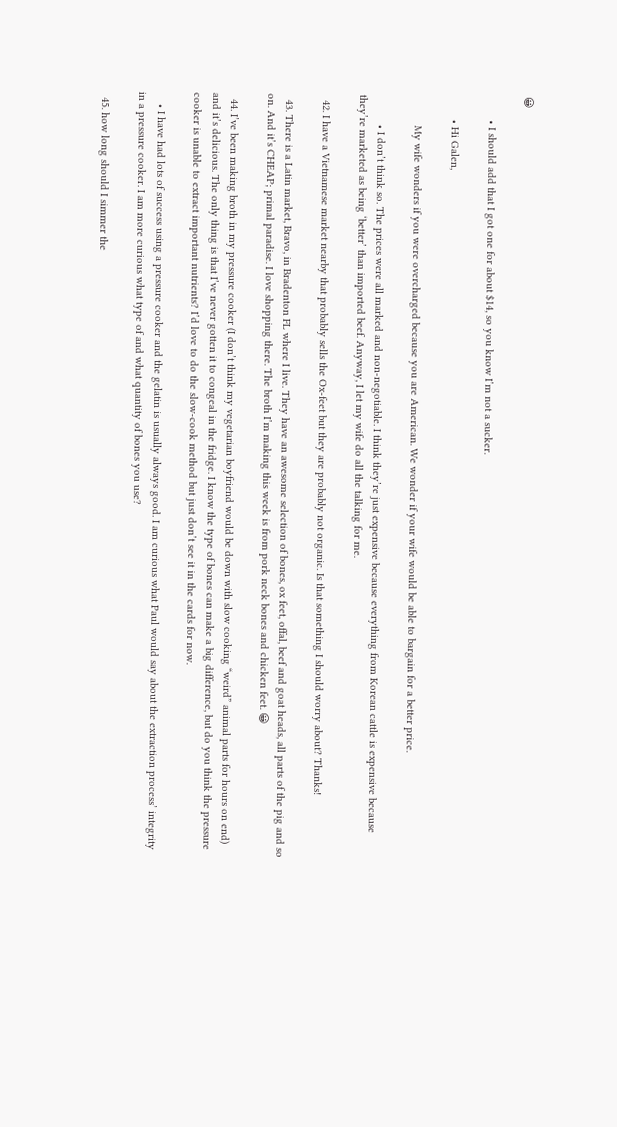😀

        • I should add that I got one for about $14, so you know I’m not a sucker.

        • Hi Galen,

          My wife wonders if you were overcharged because you are American. We wonder if your wife would be able to bargain for a better price.

          • I don’t think so. The prices were all marked and non-negotiable. I think they’re just expensive because everything from Korean cattle is expensive because they’re marketed as being ‘better’ than imported beef. Anyway, I let my wife do all the talking for me.

  42. I have a Vietnamese market nearby that probably sells the Ox-feet but they are probably not organic. Is that something I should worry about? Thanks!

  43. There is a Latin market, Bravo, in Bradenton FL where I live. They have an awesome selection of bones, ox feet, offal, beef and goat heads, all parts of the pig and so on. And it’s CHEAP; primal paradise. I love shopping there. The broth I’m making this week is from pork neck bones and chicken feet. 😀

  44. I’ve been making broth in my pressure cooker (I don’t think my vegetarian boyfriend would be down with slow cooking “weird” animal parts for hours on end) and it’s delicious. The only thing is that I’ve never gotten it to congeal in the fridge. I know the type of bones can make a big difference, but do you think the pressure cooker is unable to extract important nutrients? I’d love to do the slow-cook method but just don’t see it in the cards for now.

    • I have had lots of success using a pressure cooker and the gelatin is usually always good. I am curious what Paul would say about the extraction process’ integrity in a pressure cooker. I am more curious what type of and what quantity of bones you use?

  45. how long should I simmer the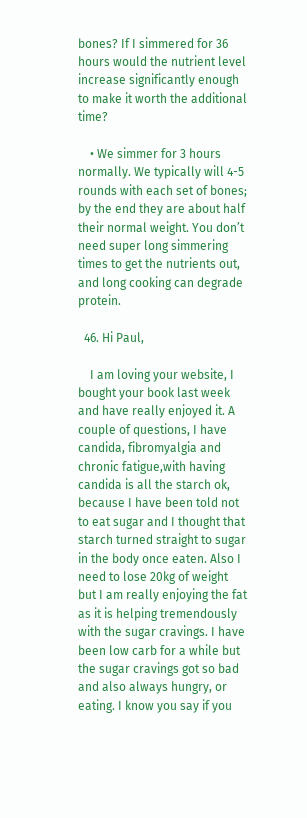bones? If I simmered for 36 hours would the nutrient level increase significantly enough to make it worth the additional time?

    • We simmer for 3 hours normally. We typically will 4-5 rounds with each set of bones; by the end they are about half their normal weight. You don’t need super long simmering times to get the nutrients out, and long cooking can degrade protein.

  46. Hi Paul,

    I am loving your website, I bought your book last week and have really enjoyed it. A couple of questions, I have candida, fibromyalgia and chronic fatigue,with having candida is all the starch ok, because I have been told not to eat sugar and I thought that starch turned straight to sugar in the body once eaten. Also I need to lose 20kg of weight but I am really enjoying the fat as it is helping tremendously with the sugar cravings. I have been low carb for a while but the sugar cravings got so bad and also always hungry, or eating. I know you say if you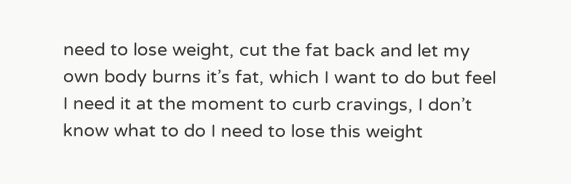need to lose weight, cut the fat back and let my own body burns it’s fat, which I want to do but feel I need it at the moment to curb cravings, I don’t know what to do I need to lose this weight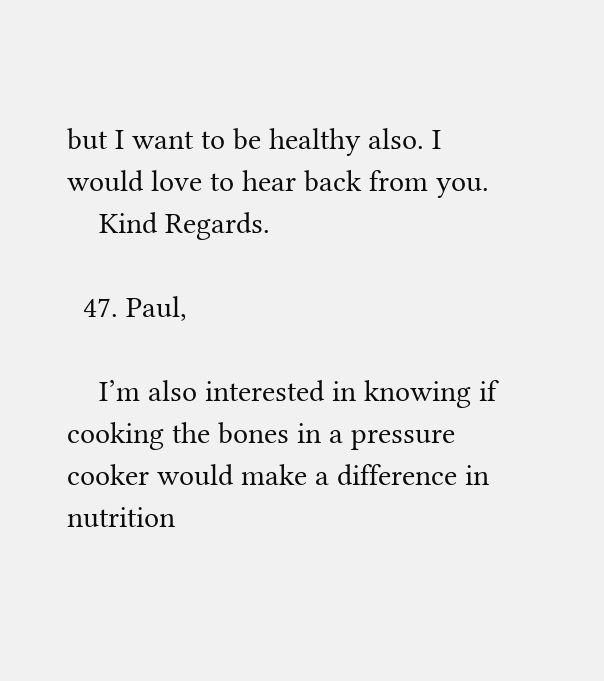but I want to be healthy also. I would love to hear back from you.
    Kind Regards.

  47. Paul,

    I’m also interested in knowing if cooking the bones in a pressure cooker would make a difference in nutrition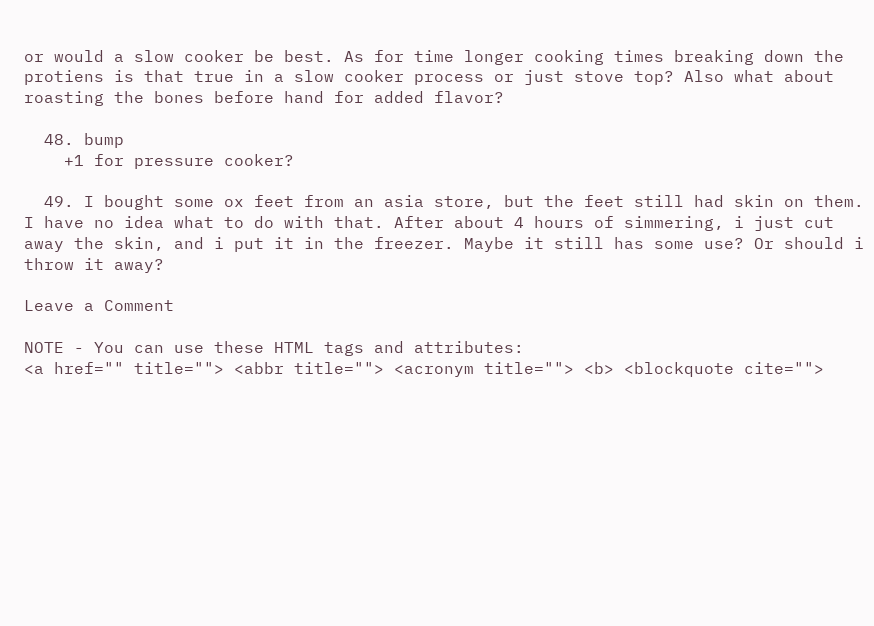or would a slow cooker be best. As for time longer cooking times breaking down the protiens is that true in a slow cooker process or just stove top? Also what about roasting the bones before hand for added flavor?

  48. bump
    +1 for pressure cooker?

  49. I bought some ox feet from an asia store, but the feet still had skin on them. I have no idea what to do with that. After about 4 hours of simmering, i just cut away the skin, and i put it in the freezer. Maybe it still has some use? Or should i throw it away?

Leave a Comment

NOTE - You can use these HTML tags and attributes:
<a href="" title=""> <abbr title=""> <acronym title=""> <b> <blockquote cite="">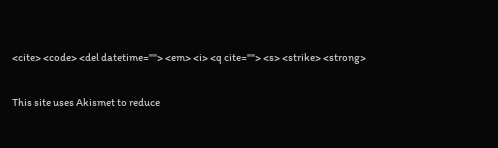<cite> <code> <del datetime=""> <em> <i> <q cite=""> <s> <strike> <strong>

This site uses Akismet to reduce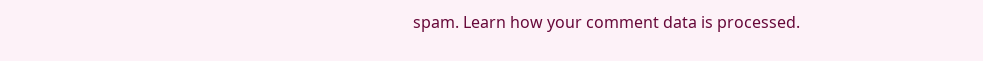spam. Learn how your comment data is processed.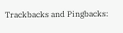Trackbacks and Pingbacks: